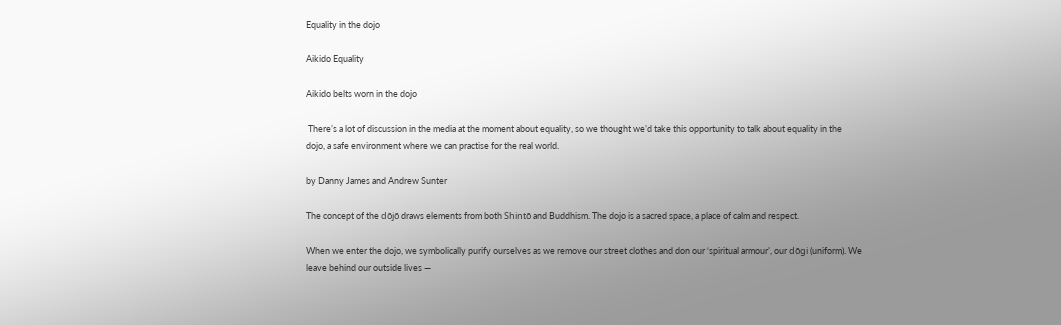Equality in the dojo

Aikido Equality

Aikido belts worn in the dojo

 There’s a lot of discussion in the media at the moment about equality, so we thought we’d take this opportunity to talk about equality in the dojo, a safe environment where we can practise for the real world.

by Danny James and Andrew Sunter

The concept of the dōjō draws elements from both Shintō and Buddhism. The dojo is a sacred space, a place of calm and respect.

When we enter the dojo, we symbolically purify ourselves as we remove our street clothes and don our ‘spiritual armour’, our dōgi (uniform). We leave behind our outside lives —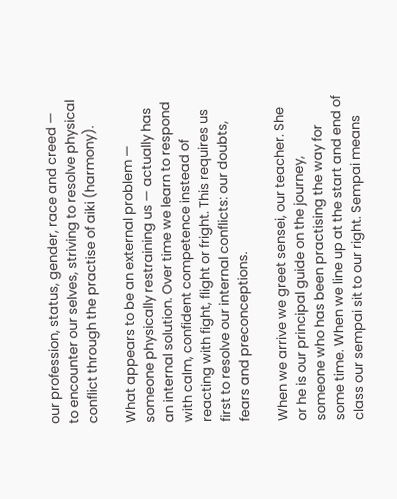our profession, status, gender, race and creed — to encounter our selves, striving to resolve physical conflict through the practise of aiki (harmony).

What appears to be an external problem — someone physically restraining us — actually has an internal solution. Over time we learn to respond with calm, confident competence instead of reacting with fight, flight or fright. This requires us first to resolve our internal conflicts: our doubts, fears and preconceptions.

When we arrive we greet sensei, our teacher. She or he is our principal guide on the journey, someone who has been practising the way for some time. When we line up at the start and end of class our sempai sit to our right. Sempai means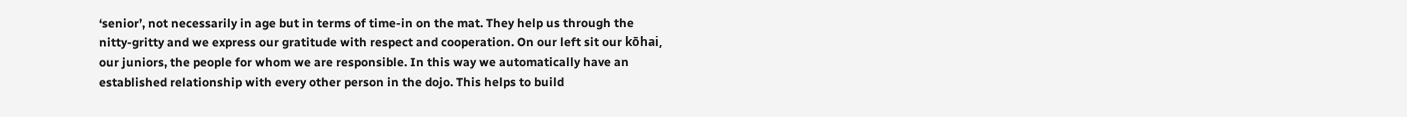‘senior’, not necessarily in age but in terms of time-in on the mat. They help us through the nitty-gritty and we express our gratitude with respect and cooperation. On our left sit our kōhai, our juniors, the people for whom we are responsible. In this way we automatically have an established relationship with every other person in the dojo. This helps to build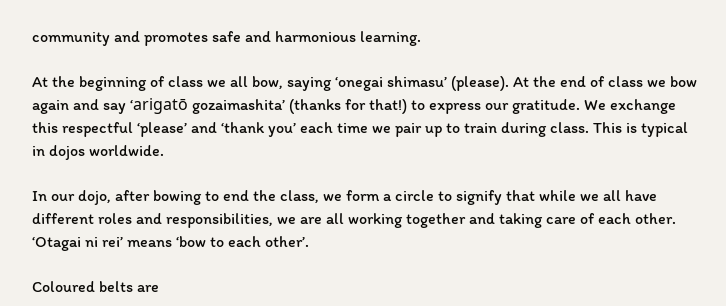community and promotes safe and harmonious learning.

At the beginning of class we all bow, saying ‘onegai shimasu’ (please). At the end of class we bow again and say ‘arigatō gozaimashita’ (thanks for that!) to express our gratitude. We exchange this respectful ‘please’ and ‘thank you’ each time we pair up to train during class. This is typical in dojos worldwide.

In our dojo, after bowing to end the class, we form a circle to signify that while we all have different roles and responsibilities, we are all working together and taking care of each other. ‘Otagai ni rei’ means ‘bow to each other’.

Coloured belts are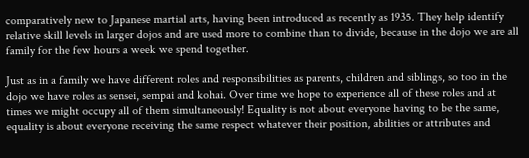comparatively new to Japanese martial arts, having been introduced as recently as 1935. They help identify relative skill levels in larger dojos and are used more to combine than to divide, because in the dojo we are all family for the few hours a week we spend together.

Just as in a family we have different roles and responsibilities as parents, children and siblings, so too in the dojo we have roles as sensei, sempai and kohai. Over time we hope to experience all of these roles and at times we might occupy all of them simultaneously! Equality is not about everyone having to be the same, equality is about everyone receiving the same respect whatever their position, abilities or attributes and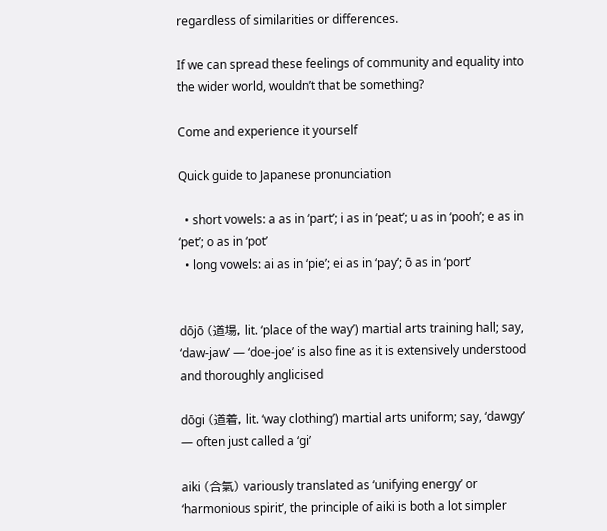regardless of similarities or differences.

If we can spread these feelings of community and equality into the wider world, wouldn’t that be something?

Come and experience it yourself

Quick guide to Japanese pronunciation

  • short vowels: a as in ‘part’; i as in ‘peat’; u as in ‘pooh’; e as in ‘pet’; o as in ‘pot’
  • long vowels: ai as in ‘pie’; ei as in ‘pay’; ō as in ‘port’


dōjō (道場, lit. ‘place of the way’) martial arts training hall; say, ‘daw-jaw’ — ‘doe-joe’ is also fine as it is extensively understood and thoroughly anglicised

dōgi (道着, lit. ‘way clothing’) martial arts uniform; say, ‘dawgy’ — often just called a ‘gi’

aiki (合氣) variously translated as ‘unifying energy’ or ‘harmonious spirit’, the principle of aiki is both a lot simpler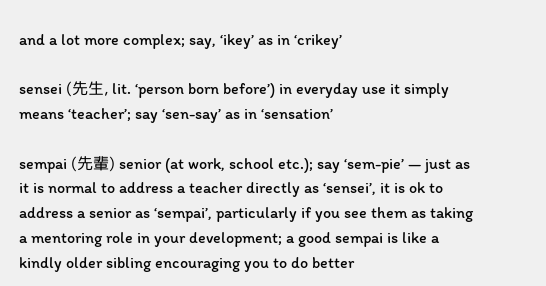and a lot more complex; say, ‘ikey’ as in ‘crikey’

sensei (先生, lit. ‘person born before’) in everyday use it simply means ‘teacher’; say ‘sen-say’ as in ‘sensation’

sempai (先輩) senior (at work, school etc.); say ‘sem-pie’ — just as it is normal to address a teacher directly as ‘sensei’, it is ok to address a senior as ‘sempai’, particularly if you see them as taking a mentoring role in your development; a good sempai is like a kindly older sibling encouraging you to do better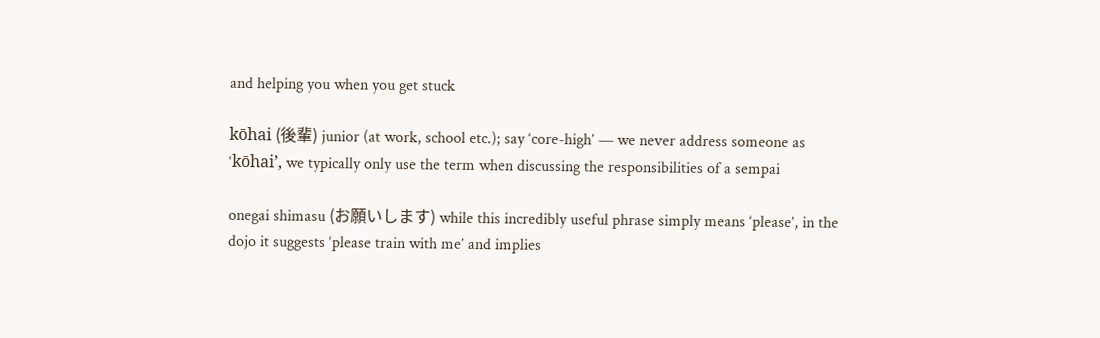and helping you when you get stuck

kōhai (後輩) junior (at work, school etc.); say ‘core-high’ — we never address someone as ‘kōhai’, we typically only use the term when discussing the responsibilities of a sempai

onegai shimasu (お願いします) while this incredibly useful phrase simply means ‘please’, in the dojo it suggests ‘please train with me’ and implies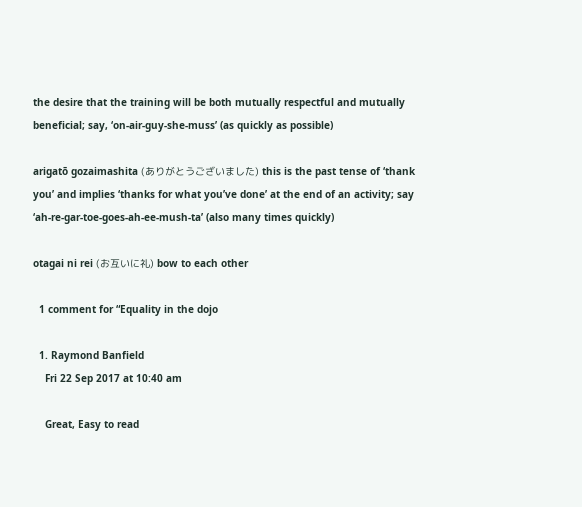the desire that the training will be both mutually respectful and mutually beneficial; say, ‘on-air-guy-she-muss’ (as quickly as possible)

arigatō gozaimashita (ありがとうございました) this is the past tense of ‘thank you’ and implies ‘thanks for what you’ve done’ at the end of an activity; say ‘ah-re-gar-toe-goes-ah-ee-mush-ta’ (also many times quickly)

otagai ni rei (お互いに礼) bow to each other

  1 comment for “Equality in the dojo

  1. Raymond Banfield
    Fri 22 Sep 2017 at 10:40 am

    Great, Easy to read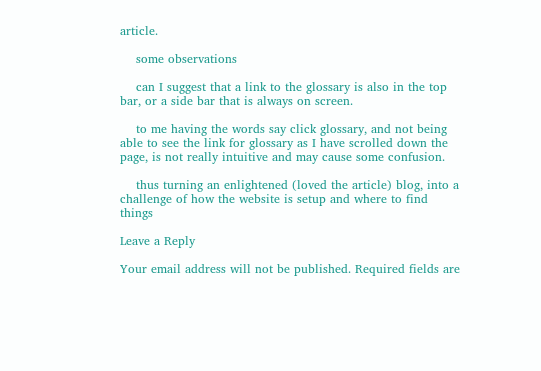article.

    some observations

    can I suggest that a link to the glossary is also in the top bar, or a side bar that is always on screen.

    to me having the words say click glossary, and not being able to see the link for glossary as I have scrolled down the page, is not really intuitive and may cause some confusion.

    thus turning an enlightened (loved the article) blog, into a challenge of how the website is setup and where to find things

Leave a Reply

Your email address will not be published. Required fields are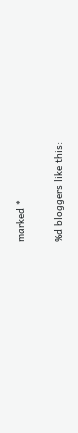marked *

%d bloggers like this: